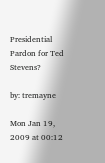Presidential Pardon for Ted Stevens?

by: tremayne

Mon Jan 19, 2009 at 00:12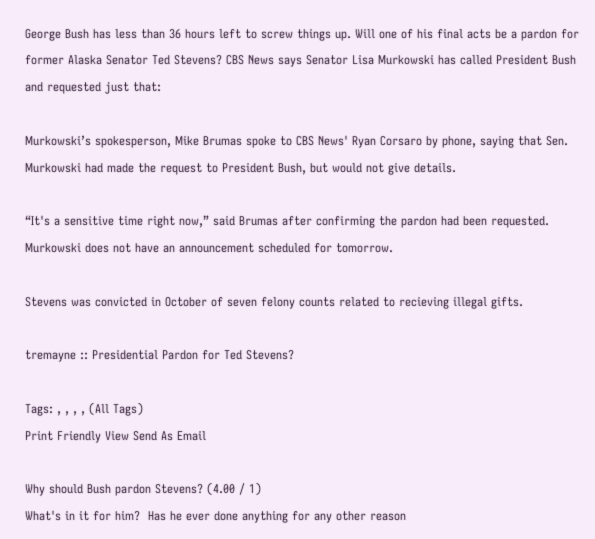George Bush has less than 36 hours left to screw things up. Will one of his final acts be a pardon for former Alaska Senator Ted Stevens? CBS News says Senator Lisa Murkowski has called President Bush and requested just that:

Murkowski’s spokesperson, Mike Brumas spoke to CBS News' Ryan Corsaro by phone, saying that Sen. Murkowski had made the request to President Bush, but would not give details.

“It's a sensitive time right now,” said Brumas after confirming the pardon had been requested. Murkowski does not have an announcement scheduled for tomorrow.

Stevens was convicted in October of seven felony counts related to recieving illegal gifts.

tremayne :: Presidential Pardon for Ted Stevens?

Tags: , , , , (All Tags)
Print Friendly View Send As Email

Why should Bush pardon Stevens? (4.00 / 1)
What's in it for him?  Has he ever done anything for any other reason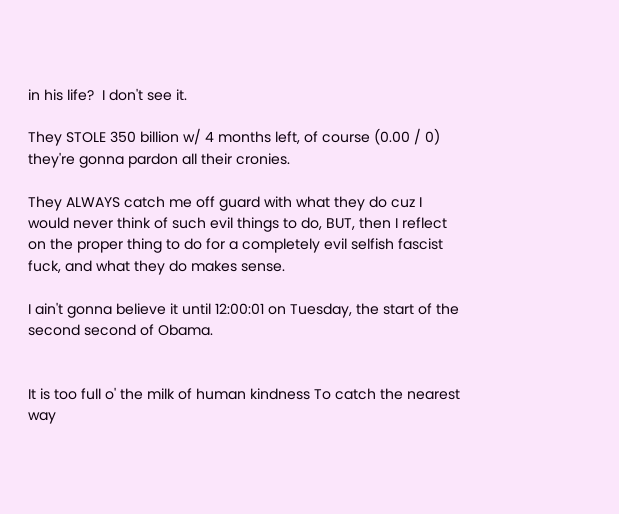in his life?  I don't see it.

They STOLE 350 billion w/ 4 months left, of course (0.00 / 0)
they're gonna pardon all their cronies.

They ALWAYS catch me off guard with what they do cuz I would never think of such evil things to do, BUT, then I reflect on the proper thing to do for a completely evil selfish fascist fuck, and what they do makes sense.

I ain't gonna believe it until 12:00:01 on Tuesday, the start of the second second of Obama.


It is too full o' the milk of human kindness To catch the nearest way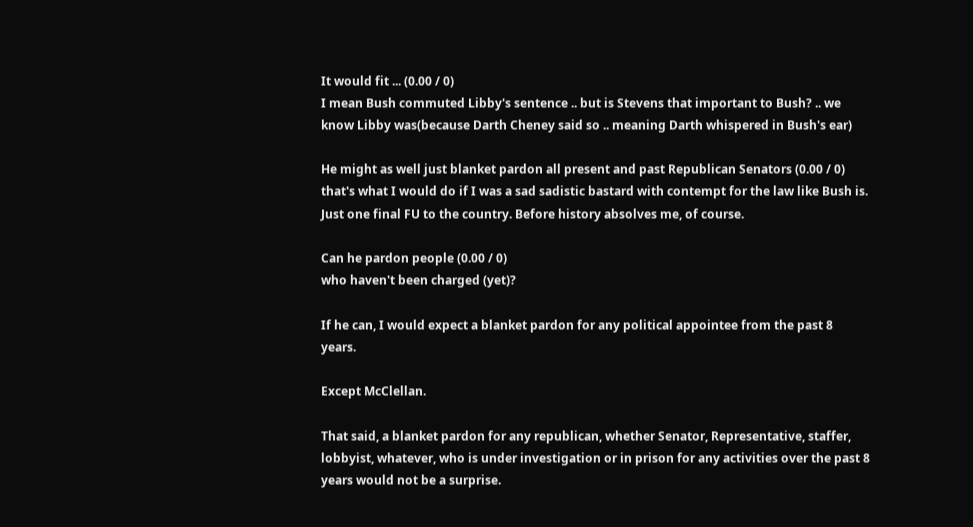It would fit ... (0.00 / 0)
I mean Bush commuted Libby's sentence .. but is Stevens that important to Bush? .. we know Libby was(because Darth Cheney said so .. meaning Darth whispered in Bush's ear)

He might as well just blanket pardon all present and past Republican Senators (0.00 / 0)
that's what I would do if I was a sad sadistic bastard with contempt for the law like Bush is. Just one final FU to the country. Before history absolves me, of course.

Can he pardon people (0.00 / 0)
who haven't been charged (yet)?

If he can, I would expect a blanket pardon for any political appointee from the past 8 years.

Except McClellan.

That said, a blanket pardon for any republican, whether Senator, Representative, staffer, lobbyist, whatever, who is under investigation or in prison for any activities over the past 8 years would not be a surprise.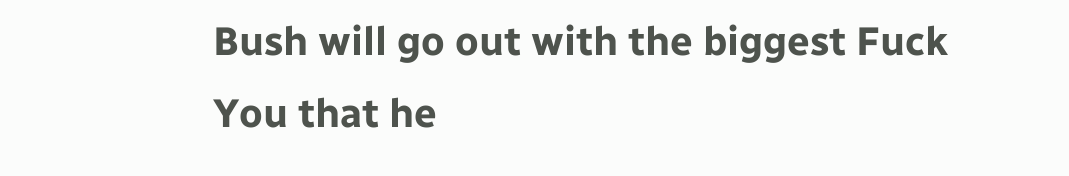Bush will go out with the biggest Fuck You that he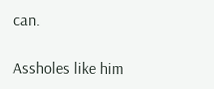can.

Assholes like him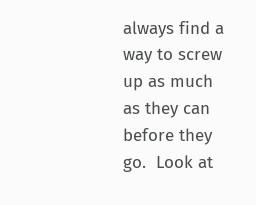always find a way to screw up as much as they can before they go.  Look at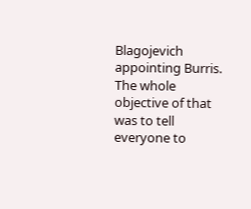Blagojevich appointing Burris.  The whole objective of that was to tell everyone to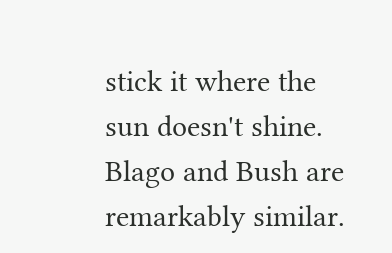stick it where the sun doesn't shine.  Blago and Bush are remarkably similar.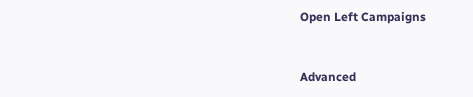Open Left Campaigns



Advanced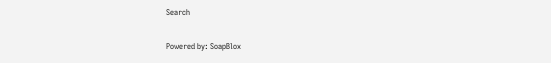Search

Powered by: SoapBlox